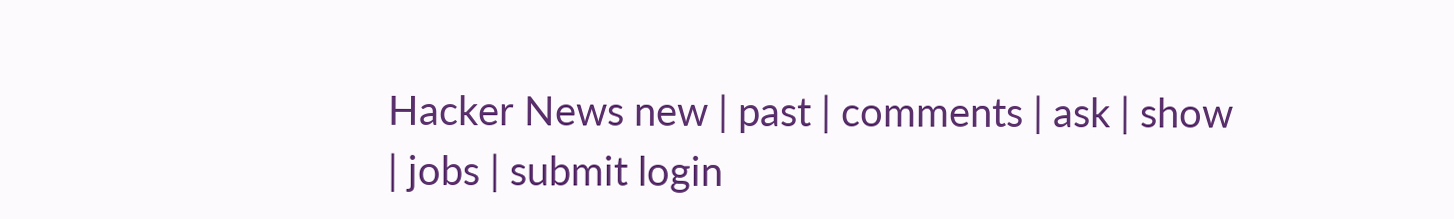Hacker News new | past | comments | ask | show | jobs | submit login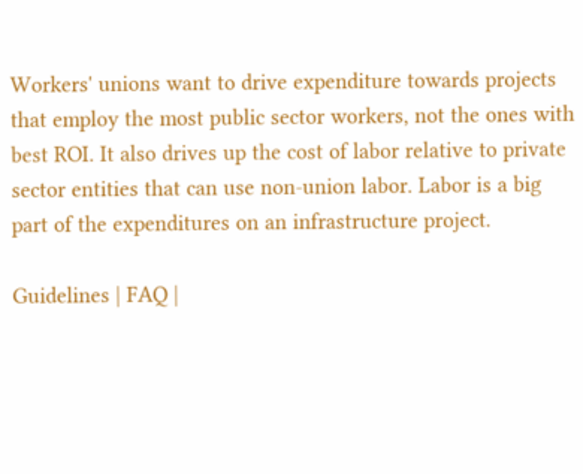Workers' unions want to drive expenditure towards projects that employ the most public sector workers, not the ones with best ROI. It also drives up the cost of labor relative to private sector entities that can use non-union labor. Labor is a big part of the expenditures on an infrastructure project.

Guidelines | FAQ |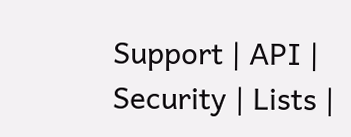Support | API | Security | Lists |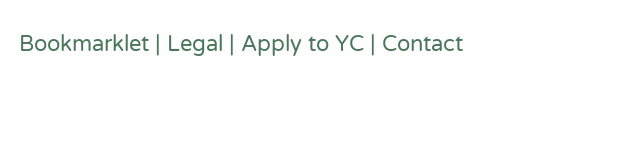Bookmarklet | Legal | Apply to YC | Contact